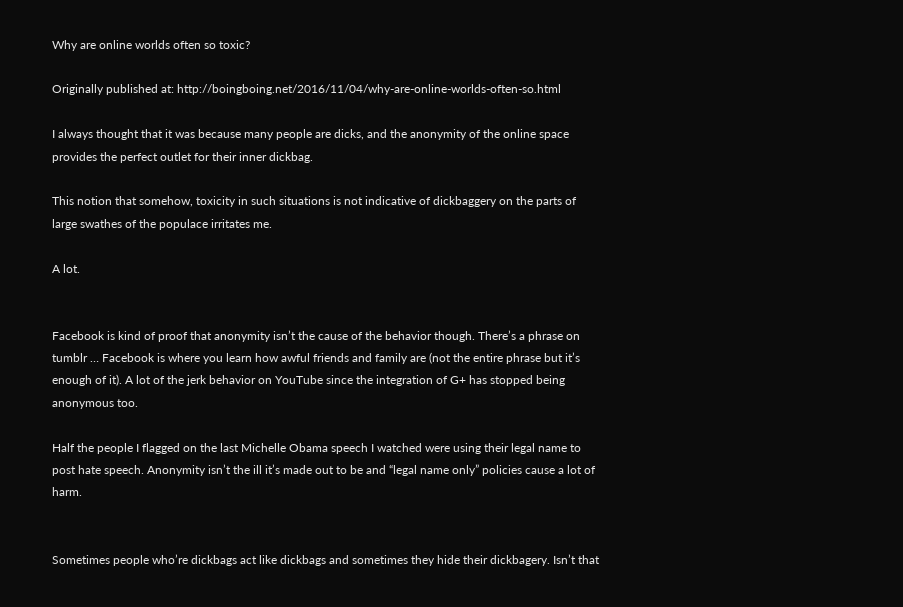Why are online worlds often so toxic?

Originally published at: http://boingboing.net/2016/11/04/why-are-online-worlds-often-so.html

I always thought that it was because many people are dicks, and the anonymity of the online space provides the perfect outlet for their inner dickbag.

This notion that somehow, toxicity in such situations is not indicative of dickbaggery on the parts of large swathes of the populace irritates me.

A lot.


Facebook is kind of proof that anonymity isn’t the cause of the behavior though. There’s a phrase on tumblr … Facebook is where you learn how awful friends and family are (not the entire phrase but it’s enough of it). A lot of the jerk behavior on YouTube since the integration of G+ has stopped being anonymous too.

Half the people I flagged on the last Michelle Obama speech I watched were using their legal name to post hate speech. Anonymity isn’t the ill it’s made out to be and “legal name only” policies cause a lot of harm.


Sometimes people who’re dickbags act like dickbags and sometimes they hide their dickbagery. Isn’t that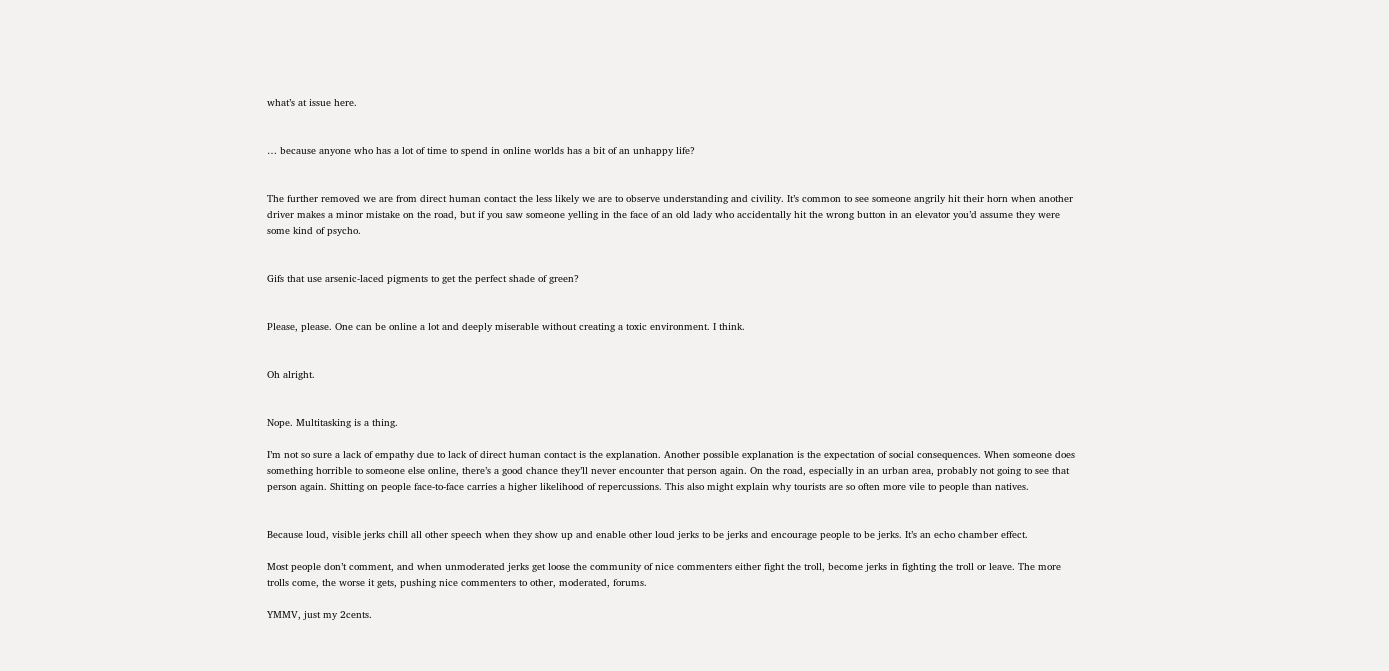what’s at issue here.


… because anyone who has a lot of time to spend in online worlds has a bit of an unhappy life?


The further removed we are from direct human contact the less likely we are to observe understanding and civility. It’s common to see someone angrily hit their horn when another driver makes a minor mistake on the road, but if you saw someone yelling in the face of an old lady who accidentally hit the wrong button in an elevator you’d assume they were some kind of psycho.


Gifs that use arsenic-laced pigments to get the perfect shade of green?


Please, please. One can be online a lot and deeply miserable without creating a toxic environment. I think.


Oh alright.


Nope. Multitasking is a thing.

I’m not so sure a lack of empathy due to lack of direct human contact is the explanation. Another possible explanation is the expectation of social consequences. When someone does something horrible to someone else online, there’s a good chance they’ll never encounter that person again. On the road, especially in an urban area, probably not going to see that person again. Shitting on people face-to-face carries a higher likelihood of repercussions. This also might explain why tourists are so often more vile to people than natives.


Because loud, visible jerks chill all other speech when they show up and enable other loud jerks to be jerks and encourage people to be jerks. It’s an echo chamber effect.

Most people don’t comment, and when unmoderated jerks get loose the community of nice commenters either fight the troll, become jerks in fighting the troll or leave. The more trolls come, the worse it gets, pushing nice commenters to other, moderated, forums.

YMMV, just my 2cents.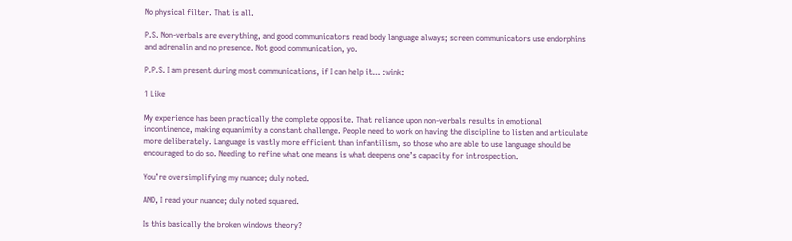No physical filter. That is all.

P.S. Non-verbals are everything, and good communicators read body language always; screen communicators use endorphins and adrenalin and no presence. Not good communication, yo.

P.P.S. I am present during most communications, if I can help it… :wink:

1 Like

My experience has been practically the complete opposite. That reliance upon non-verbals results in emotional incontinence, making equanimity a constant challenge. People need to work on having the discipline to listen and articulate more deliberately. Language is vastly more efficient than infantilism, so those who are able to use language should be encouraged to do so. Needing to refine what one means is what deepens one’s capacity for introspection.

You’re oversimplifying my nuance; duly noted.

AND, I read your nuance; duly noted squared.

Is this basically the broken windows theory?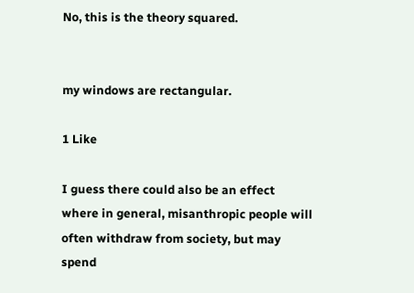No, this is the theory squared.


my windows are rectangular.

1 Like

I guess there could also be an effect where in general, misanthropic people will often withdraw from society, but may spend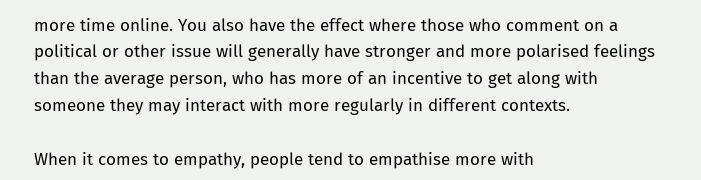more time online. You also have the effect where those who comment on a political or other issue will generally have stronger and more polarised feelings than the average person, who has more of an incentive to get along with someone they may interact with more regularly in different contexts.

When it comes to empathy, people tend to empathise more with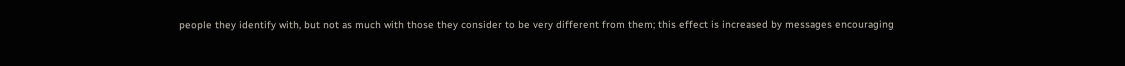people they identify with, but not as much with those they consider to be very different from them; this effect is increased by messages encouraging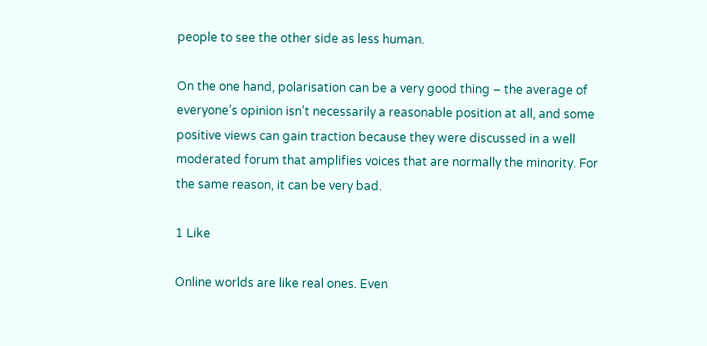people to see the other side as less human.

On the one hand, polarisation can be a very good thing – the average of everyone’s opinion isn’t necessarily a reasonable position at all, and some positive views can gain traction because they were discussed in a well moderated forum that amplifies voices that are normally the minority. For the same reason, it can be very bad.

1 Like

Online worlds are like real ones. Even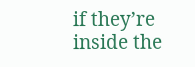if they’re inside the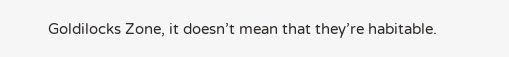Goldilocks Zone, it doesn’t mean that they’re habitable.